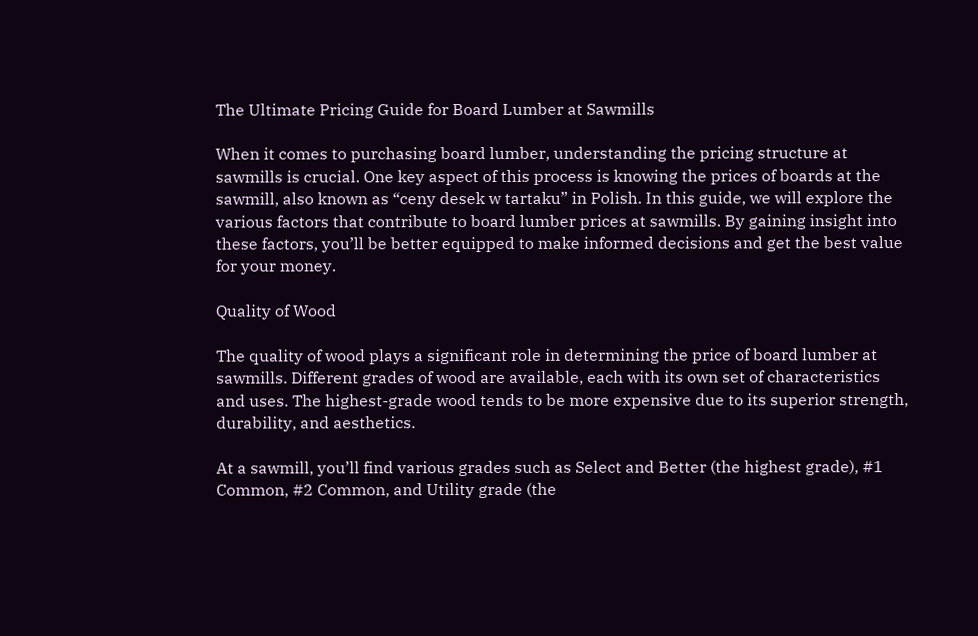The Ultimate Pricing Guide for Board Lumber at Sawmills

When it comes to purchasing board lumber, understanding the pricing structure at sawmills is crucial. One key aspect of this process is knowing the prices of boards at the sawmill, also known as “ceny desek w tartaku” in Polish. In this guide, we will explore the various factors that contribute to board lumber prices at sawmills. By gaining insight into these factors, you’ll be better equipped to make informed decisions and get the best value for your money.

Quality of Wood

The quality of wood plays a significant role in determining the price of board lumber at sawmills. Different grades of wood are available, each with its own set of characteristics and uses. The highest-grade wood tends to be more expensive due to its superior strength, durability, and aesthetics.

At a sawmill, you’ll find various grades such as Select and Better (the highest grade), #1 Common, #2 Common, and Utility grade (the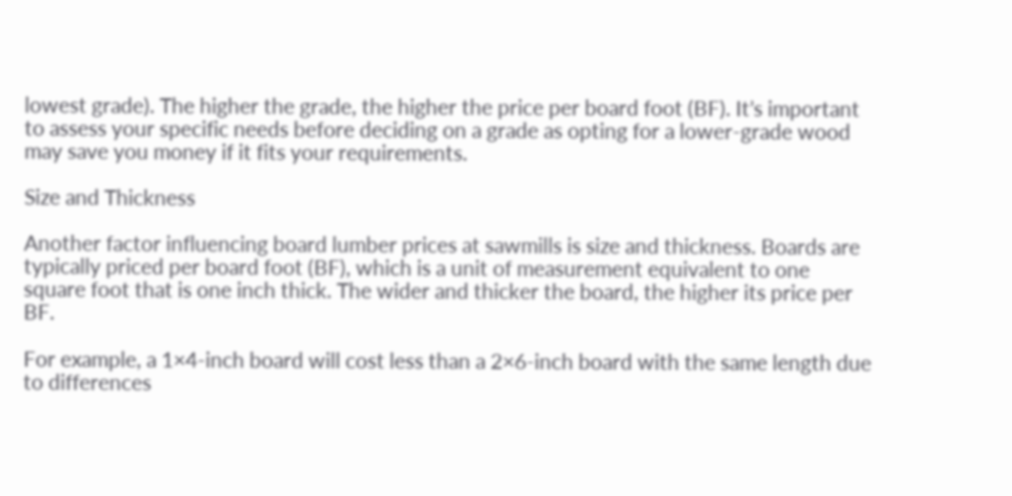lowest grade). The higher the grade, the higher the price per board foot (BF). It’s important to assess your specific needs before deciding on a grade as opting for a lower-grade wood may save you money if it fits your requirements.

Size and Thickness

Another factor influencing board lumber prices at sawmills is size and thickness. Boards are typically priced per board foot (BF), which is a unit of measurement equivalent to one square foot that is one inch thick. The wider and thicker the board, the higher its price per BF.

For example, a 1×4-inch board will cost less than a 2×6-inch board with the same length due to differences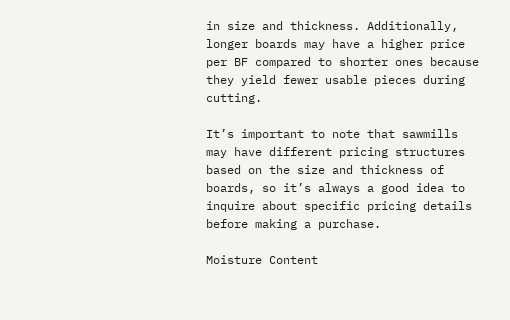in size and thickness. Additionally, longer boards may have a higher price per BF compared to shorter ones because they yield fewer usable pieces during cutting.

It’s important to note that sawmills may have different pricing structures based on the size and thickness of boards, so it’s always a good idea to inquire about specific pricing details before making a purchase.

Moisture Content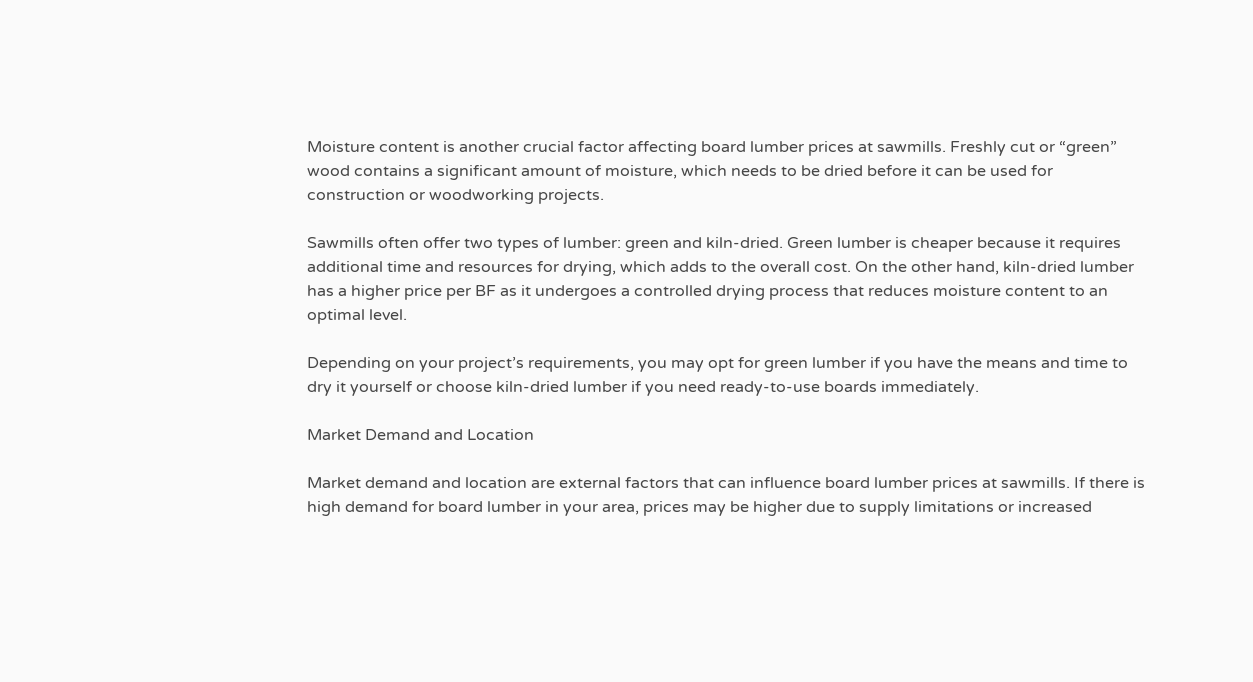Moisture content is another crucial factor affecting board lumber prices at sawmills. Freshly cut or “green” wood contains a significant amount of moisture, which needs to be dried before it can be used for construction or woodworking projects.

Sawmills often offer two types of lumber: green and kiln-dried. Green lumber is cheaper because it requires additional time and resources for drying, which adds to the overall cost. On the other hand, kiln-dried lumber has a higher price per BF as it undergoes a controlled drying process that reduces moisture content to an optimal level.

Depending on your project’s requirements, you may opt for green lumber if you have the means and time to dry it yourself or choose kiln-dried lumber if you need ready-to-use boards immediately.

Market Demand and Location

Market demand and location are external factors that can influence board lumber prices at sawmills. If there is high demand for board lumber in your area, prices may be higher due to supply limitations or increased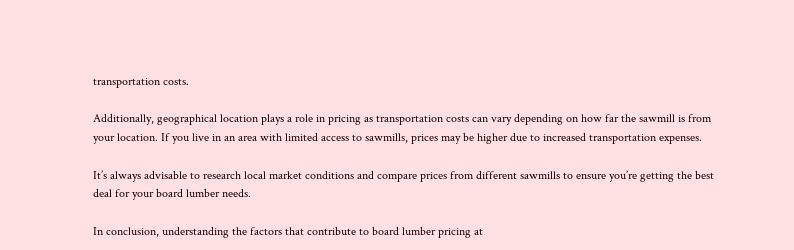transportation costs.

Additionally, geographical location plays a role in pricing as transportation costs can vary depending on how far the sawmill is from your location. If you live in an area with limited access to sawmills, prices may be higher due to increased transportation expenses.

It’s always advisable to research local market conditions and compare prices from different sawmills to ensure you’re getting the best deal for your board lumber needs.

In conclusion, understanding the factors that contribute to board lumber pricing at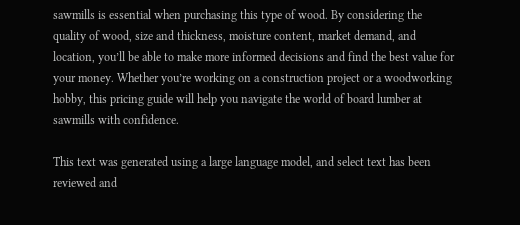sawmills is essential when purchasing this type of wood. By considering the quality of wood, size and thickness, moisture content, market demand, and location, you’ll be able to make more informed decisions and find the best value for your money. Whether you’re working on a construction project or a woodworking hobby, this pricing guide will help you navigate the world of board lumber at sawmills with confidence.

This text was generated using a large language model, and select text has been reviewed and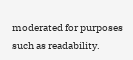moderated for purposes such as readability.